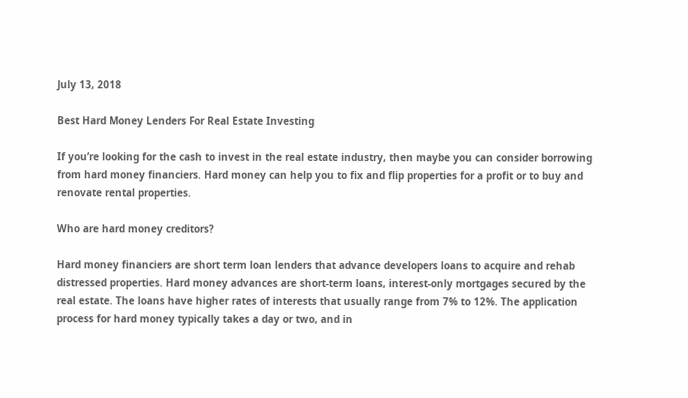July 13, 2018

Best Hard Money Lenders For Real Estate Investing

If you’re looking for the cash to invest in the real estate industry, then maybe you can consider borrowing from hard money financiers. Hard money can help you to fix and flip properties for a profit or to buy and renovate rental properties.

Who are hard money creditors?

Hard money financiers are short term loan lenders that advance developers loans to acquire and rehab distressed properties. Hard money advances are short-term loans, interest-only mortgages secured by the real estate. The loans have higher rates of interests that usually range from 7% to 12%. The application process for hard money typically takes a day or two, and in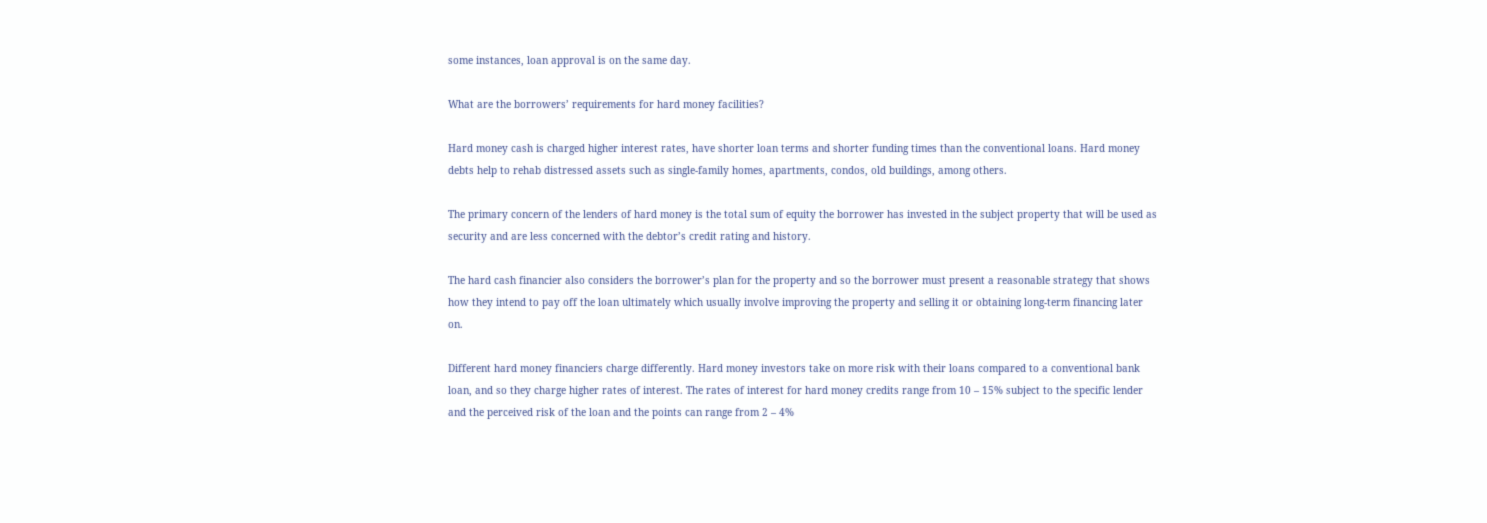some instances, loan approval is on the same day.

What are the borrowers’ requirements for hard money facilities?

Hard money cash is charged higher interest rates, have shorter loan terms and shorter funding times than the conventional loans. Hard money debts help to rehab distressed assets such as single-family homes, apartments, condos, old buildings, among others.

The primary concern of the lenders of hard money is the total sum of equity the borrower has invested in the subject property that will be used as security and are less concerned with the debtor’s credit rating and history.

The hard cash financier also considers the borrower’s plan for the property and so the borrower must present a reasonable strategy that shows how they intend to pay off the loan ultimately which usually involve improving the property and selling it or obtaining long-term financing later on.

Different hard money financiers charge differently. Hard money investors take on more risk with their loans compared to a conventional bank loan, and so they charge higher rates of interest. The rates of interest for hard money credits range from 10 – 15% subject to the specific lender and the perceived risk of the loan and the points can range from 2 – 4%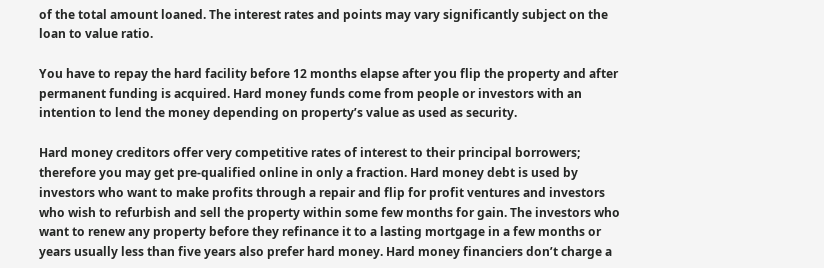of the total amount loaned. The interest rates and points may vary significantly subject on the loan to value ratio.

You have to repay the hard facility before 12 months elapse after you flip the property and after permanent funding is acquired. Hard money funds come from people or investors with an intention to lend the money depending on property’s value as used as security.

Hard money creditors offer very competitive rates of interest to their principal borrowers; therefore you may get pre-qualified online in only a fraction. Hard money debt is used by investors who want to make profits through a repair and flip for profit ventures and investors who wish to refurbish and sell the property within some few months for gain. The investors who want to renew any property before they refinance it to a lasting mortgage in a few months or years usually less than five years also prefer hard money. Hard money financiers don’t charge a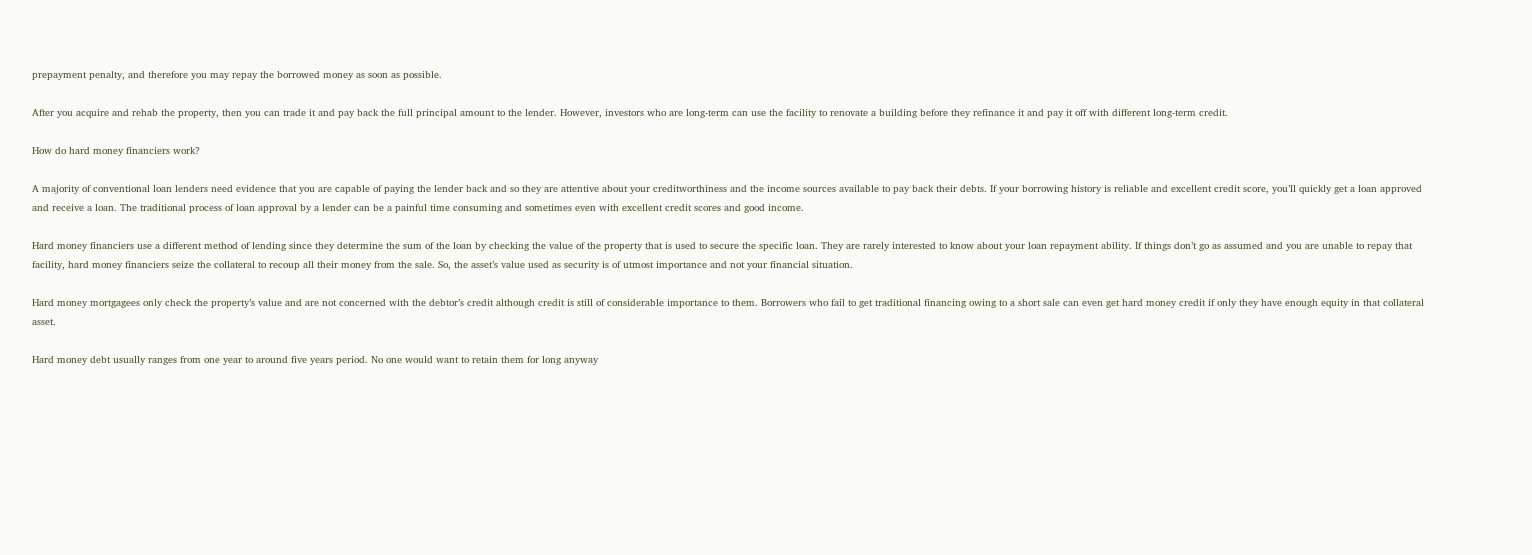prepayment penalty, and therefore you may repay the borrowed money as soon as possible.

After you acquire and rehab the property, then you can trade it and pay back the full principal amount to the lender. However, investors who are long-term can use the facility to renovate a building before they refinance it and pay it off with different long-term credit.

How do hard money financiers work?

A majority of conventional loan lenders need evidence that you are capable of paying the lender back and so they are attentive about your creditworthiness and the income sources available to pay back their debts. If your borrowing history is reliable and excellent credit score, you’ll quickly get a loan approved and receive a loan. The traditional process of loan approval by a lender can be a painful time consuming and sometimes even with excellent credit scores and good income.

Hard money financiers use a different method of lending since they determine the sum of the loan by checking the value of the property that is used to secure the specific loan. They are rarely interested to know about your loan repayment ability. If things don’t go as assumed and you are unable to repay that facility, hard money financiers seize the collateral to recoup all their money from the sale. So, the asset’s value used as security is of utmost importance and not your financial situation.

Hard money mortgagees only check the property’s value and are not concerned with the debtor’s credit although credit is still of considerable importance to them. Borrowers who fail to get traditional financing owing to a short sale can even get hard money credit if only they have enough equity in that collateral asset.

Hard money debt usually ranges from one year to around five years period. No one would want to retain them for long anyway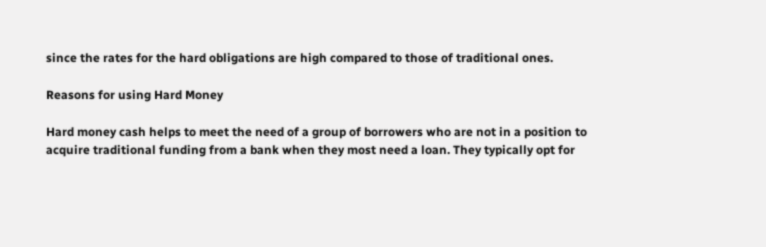since the rates for the hard obligations are high compared to those of traditional ones.

Reasons for using Hard Money

Hard money cash helps to meet the need of a group of borrowers who are not in a position to acquire traditional funding from a bank when they most need a loan. They typically opt for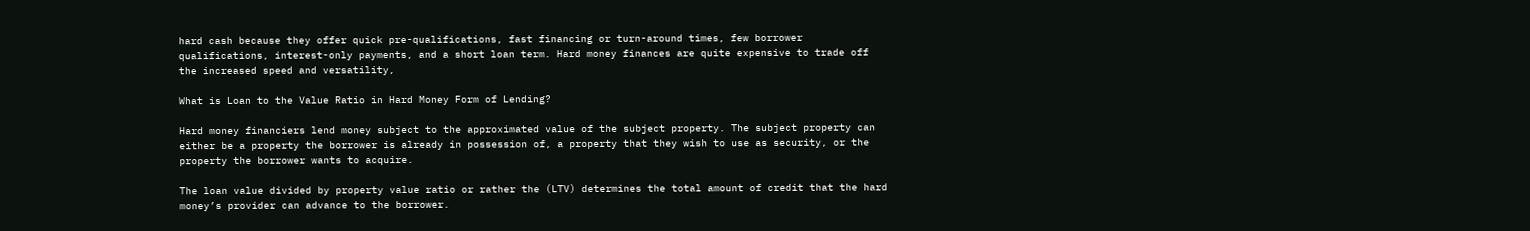hard cash because they offer quick pre-qualifications, fast financing or turn-around times, few borrower qualifications, interest-only payments, and a short loan term. Hard money finances are quite expensive to trade off the increased speed and versatility,

What is Loan to the Value Ratio in Hard Money Form of Lending?

Hard money financiers lend money subject to the approximated value of the subject property. The subject property can either be a property the borrower is already in possession of, a property that they wish to use as security, or the property the borrower wants to acquire.

The loan value divided by property value ratio or rather the (LTV) determines the total amount of credit that the hard money’s provider can advance to the borrower.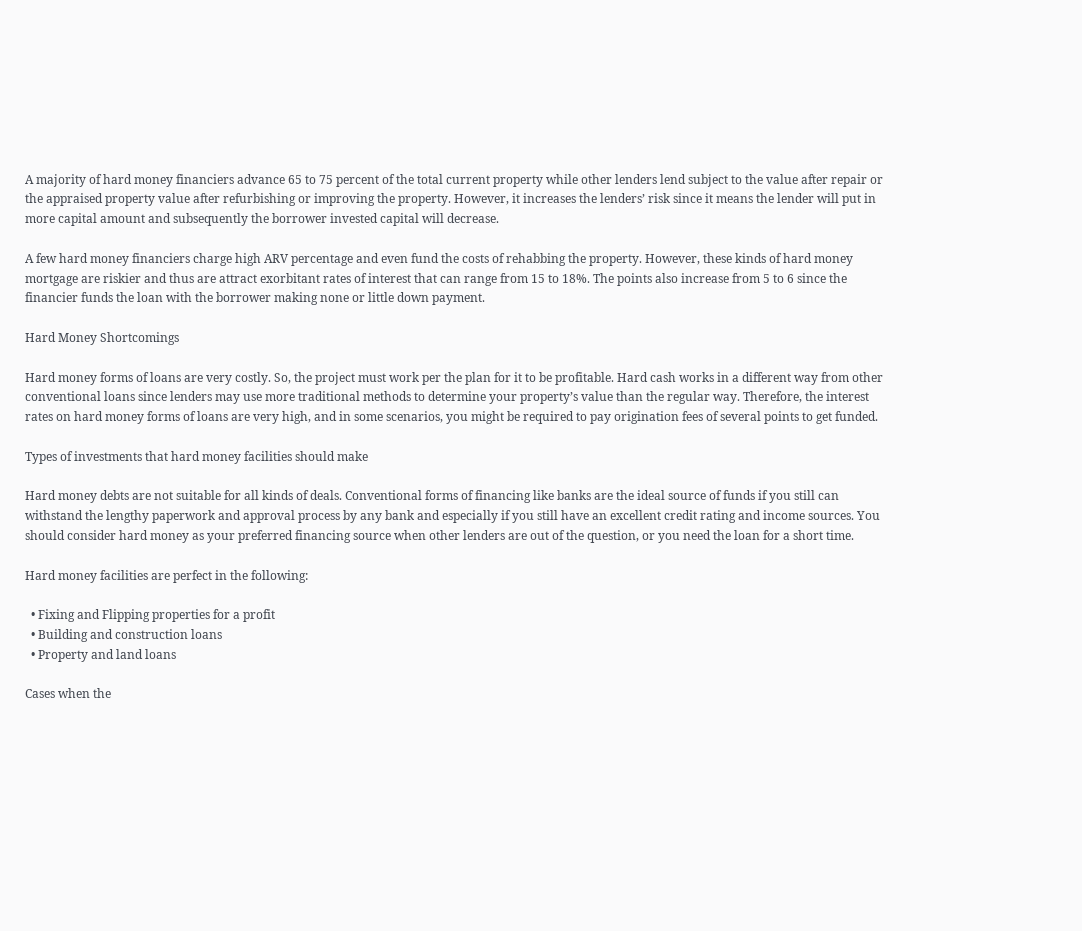A majority of hard money financiers advance 65 to 75 percent of the total current property while other lenders lend subject to the value after repair or the appraised property value after refurbishing or improving the property. However, it increases the lenders’ risk since it means the lender will put in more capital amount and subsequently the borrower invested capital will decrease.

A few hard money financiers charge high ARV percentage and even fund the costs of rehabbing the property. However, these kinds of hard money mortgage are riskier and thus are attract exorbitant rates of interest that can range from 15 to 18%. The points also increase from 5 to 6 since the financier funds the loan with the borrower making none or little down payment.

Hard Money Shortcomings

Hard money forms of loans are very costly. So, the project must work per the plan for it to be profitable. Hard cash works in a different way from other conventional loans since lenders may use more traditional methods to determine your property’s value than the regular way. Therefore, the interest rates on hard money forms of loans are very high, and in some scenarios, you might be required to pay origination fees of several points to get funded.

Types of investments that hard money facilities should make

Hard money debts are not suitable for all kinds of deals. Conventional forms of financing like banks are the ideal source of funds if you still can withstand the lengthy paperwork and approval process by any bank and especially if you still have an excellent credit rating and income sources. You should consider hard money as your preferred financing source when other lenders are out of the question, or you need the loan for a short time.

Hard money facilities are perfect in the following:

  • Fixing and Flipping properties for a profit
  • Building and construction loans
  • Property and land loans

Cases when the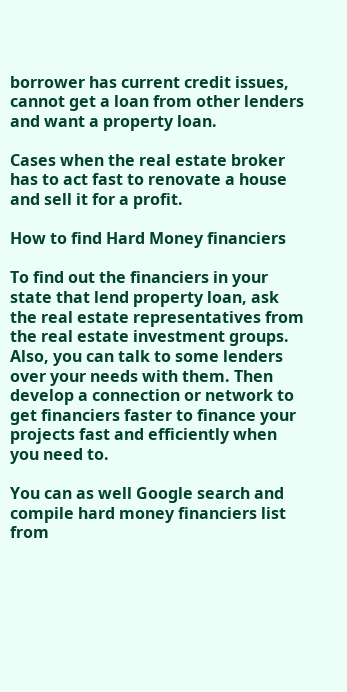borrower has current credit issues, cannot get a loan from other lenders and want a property loan.

Cases when the real estate broker has to act fast to renovate a house and sell it for a profit.

How to find Hard Money financiers

To find out the financiers in your state that lend property loan, ask the real estate representatives from the real estate investment groups. Also, you can talk to some lenders over your needs with them. Then develop a connection or network to get financiers faster to finance your projects fast and efficiently when you need to.

You can as well Google search and compile hard money financiers list from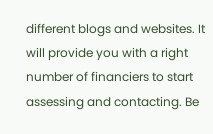different blogs and websites. It will provide you with a right number of financiers to start assessing and contacting. Be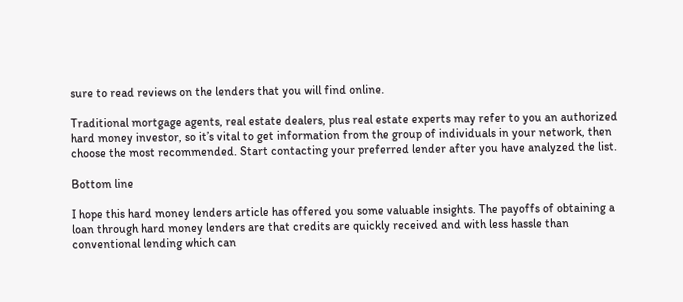sure to read reviews on the lenders that you will find online.

Traditional mortgage agents, real estate dealers, plus real estate experts may refer to you an authorized hard money investor, so it’s vital to get information from the group of individuals in your network, then choose the most recommended. Start contacting your preferred lender after you have analyzed the list.

Bottom line

I hope this hard money lenders article has offered you some valuable insights. The payoffs of obtaining a loan through hard money lenders are that credits are quickly received and with less hassle than conventional lending which can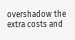overshadow the extra costs and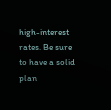high-interest rates. Be sure to have a solid plan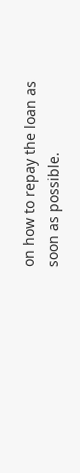on how to repay the loan as soon as possible.